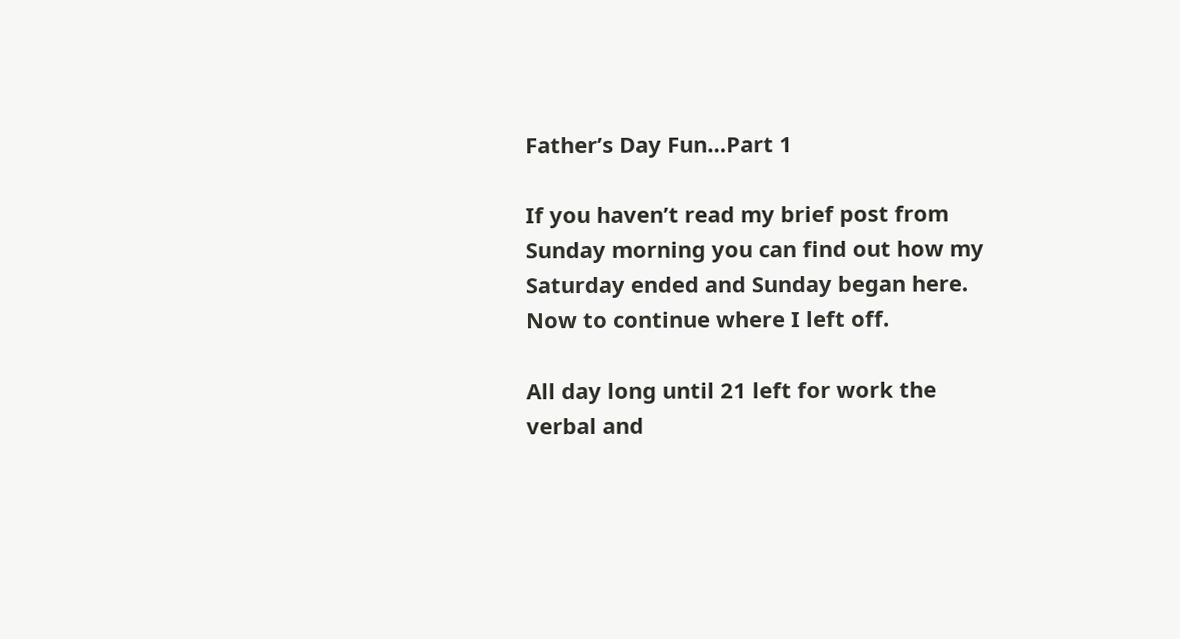Father’s Day Fun…Part 1

If you haven’t read my brief post from Sunday morning you can find out how my Saturday ended and Sunday began here.  Now to continue where I left off.

All day long until 21 left for work the verbal and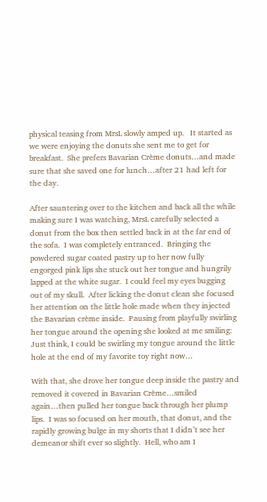physical teasing from MrsL slowly amped up.   It started as we were enjoying the donuts she sent me to get for breakfast.  She prefers Bavarian Crème donuts…and made sure that she saved one for lunch…after 21 had left for the day.

After sauntering over to the kitchen and back all the while making sure I was watching, MrsL carefully selected a donut from the box then settled back in at the far end of the sofa.  I was completely entranced.  Bringing the powdered sugar coated pastry up to her now fully engorged pink lips she stuck out her tongue and hungrily lapped at the white sugar.  I could feel my eyes bugging out of my skull.  After licking the donut clean she focused her attention on the little hole made when they injected the Bavarian crème inside.  Pausing from playfully swirling her tongue around the opening she looked at me smiling:  Just think, I could be swirling my tongue around the little hole at the end of my favorite toy right now…

With that, she drove her tongue deep inside the pastry and removed it covered in Bavarian Crème…smiled again…then pulled her tongue back through her plump lips.  I was so focused on her mouth, that donut, and the rapidly growing bulge in my shorts that I didn’t see her demeanor shift ever so slightly.  Hell, who am I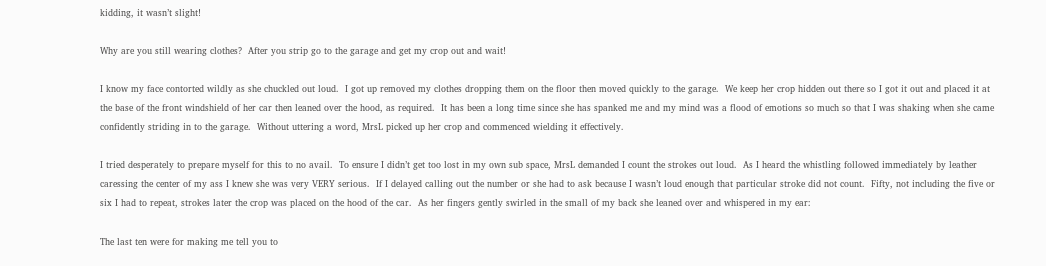kidding, it wasn’t slight!

Why are you still wearing clothes?  After you strip go to the garage and get my crop out and wait!

I know my face contorted wildly as she chuckled out loud.  I got up removed my clothes dropping them on the floor then moved quickly to the garage.  We keep her crop hidden out there so I got it out and placed it at the base of the front windshield of her car then leaned over the hood, as required.  It has been a long time since she has spanked me and my mind was a flood of emotions so much so that I was shaking when she came confidently striding in to the garage.  Without uttering a word, MrsL picked up her crop and commenced wielding it effectively.

I tried desperately to prepare myself for this to no avail.  To ensure I didn’t get too lost in my own sub space, MrsL demanded I count the strokes out loud.  As I heard the whistling followed immediately by leather caressing the center of my ass I knew she was very VERY serious.  If I delayed calling out the number or she had to ask because I wasn’t loud enough that particular stroke did not count.  Fifty, not including the five or six I had to repeat, strokes later the crop was placed on the hood of the car.  As her fingers gently swirled in the small of my back she leaned over and whispered in my ear:

The last ten were for making me tell you to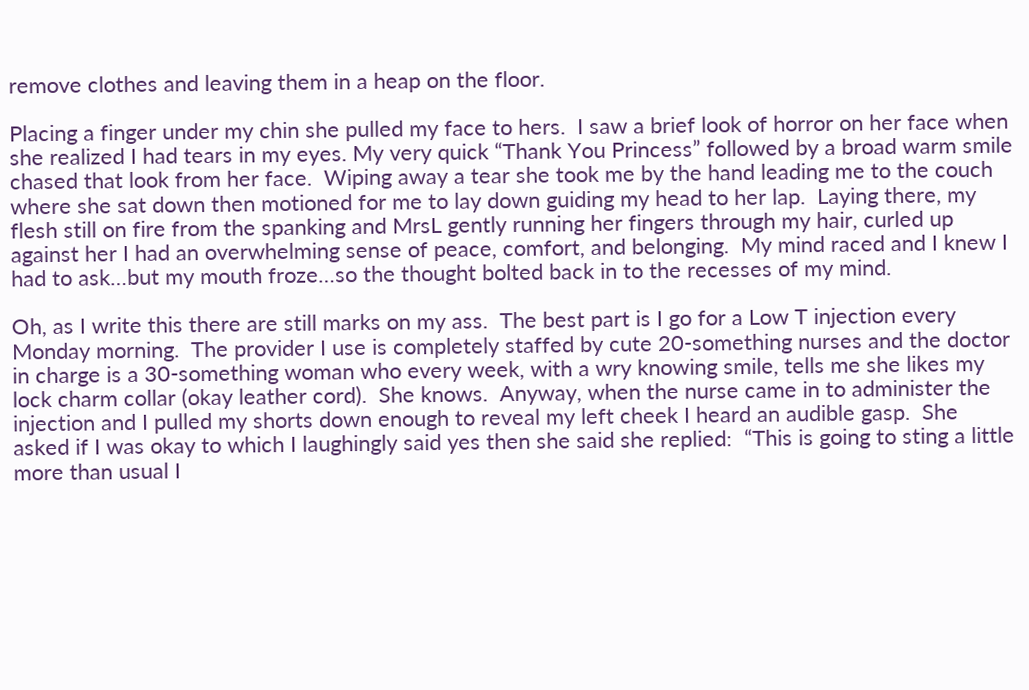remove clothes and leaving them in a heap on the floor.

Placing a finger under my chin she pulled my face to hers.  I saw a brief look of horror on her face when she realized I had tears in my eyes. My very quick “Thank You Princess” followed by a broad warm smile chased that look from her face.  Wiping away a tear she took me by the hand leading me to the couch where she sat down then motioned for me to lay down guiding my head to her lap.  Laying there, my flesh still on fire from the spanking and MrsL gently running her fingers through my hair, curled up against her I had an overwhelming sense of peace, comfort, and belonging.  My mind raced and I knew I had to ask…but my mouth froze…so the thought bolted back in to the recesses of my mind.

Oh, as I write this there are still marks on my ass.  The best part is I go for a Low T injection every Monday morning.  The provider I use is completely staffed by cute 20-something nurses and the doctor in charge is a 30-something woman who every week, with a wry knowing smile, tells me she likes my lock charm collar (okay leather cord).  She knows.  Anyway, when the nurse came in to administer the injection and I pulled my shorts down enough to reveal my left cheek I heard an audible gasp.  She asked if I was okay to which I laughingly said yes then she said she replied:  “This is going to sting a little more than usual I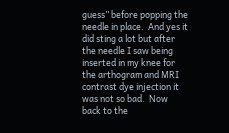guess” before popping the needle in place.  And yes it did sting a lot but after the needle I saw being inserted in my knee for the arthogram and MRI contrast dye injection it was not so bad.  Now back to the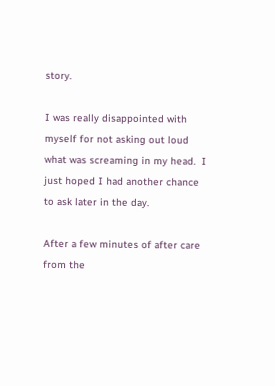story.

I was really disappointed with myself for not asking out loud what was screaming in my head.  I just hoped I had another chance to ask later in the day.

After a few minutes of after care from the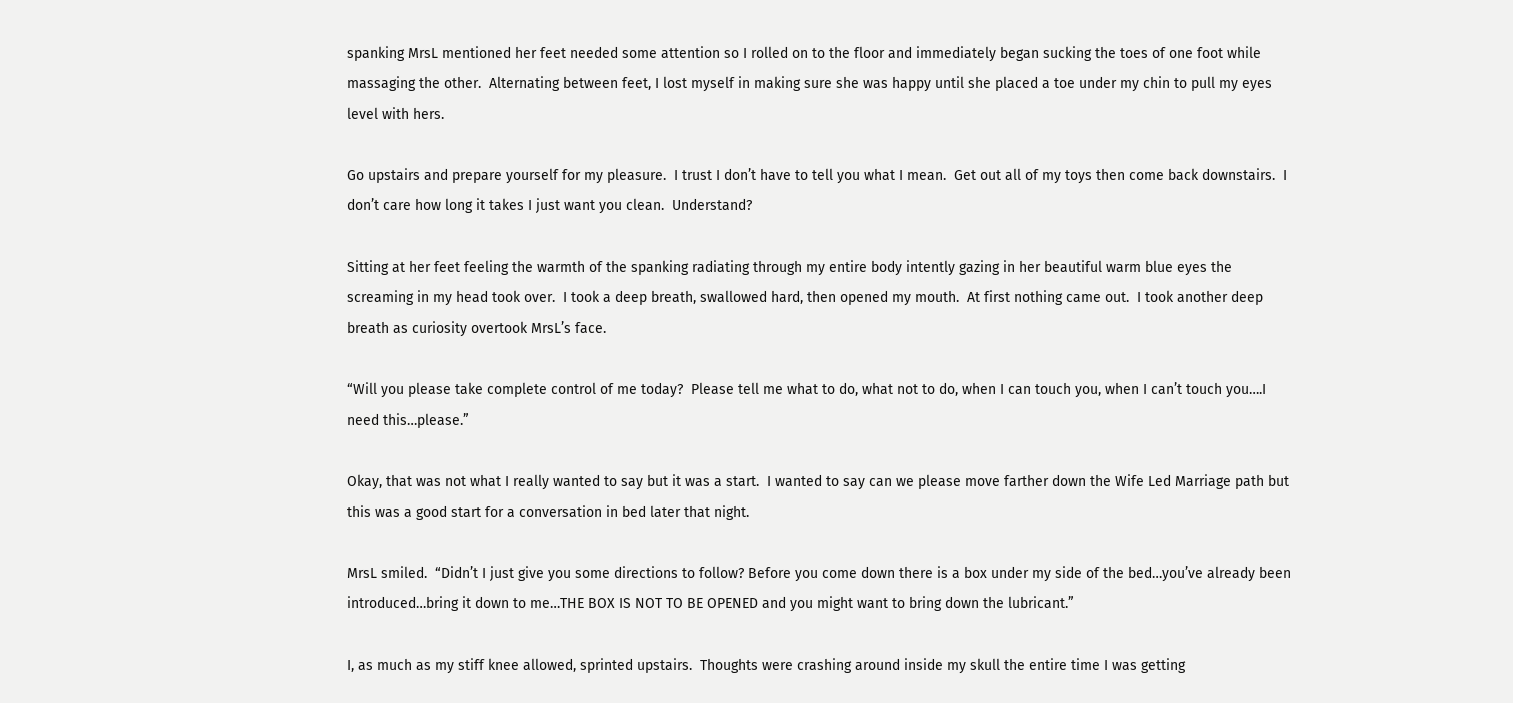spanking MrsL mentioned her feet needed some attention so I rolled on to the floor and immediately began sucking the toes of one foot while massaging the other.  Alternating between feet, I lost myself in making sure she was happy until she placed a toe under my chin to pull my eyes level with hers.

Go upstairs and prepare yourself for my pleasure.  I trust I don’t have to tell you what I mean.  Get out all of my toys then come back downstairs.  I don’t care how long it takes I just want you clean.  Understand?

Sitting at her feet feeling the warmth of the spanking radiating through my entire body intently gazing in her beautiful warm blue eyes the screaming in my head took over.  I took a deep breath, swallowed hard, then opened my mouth.  At first nothing came out.  I took another deep breath as curiosity overtook MrsL’s face.

“Will you please take complete control of me today?  Please tell me what to do, what not to do, when I can touch you, when I can’t touch you….I need this…please.”

Okay, that was not what I really wanted to say but it was a start.  I wanted to say can we please move farther down the Wife Led Marriage path but this was a good start for a conversation in bed later that night.

MrsL smiled.  “Didn’t I just give you some directions to follow? Before you come down there is a box under my side of the bed…you’ve already been introduced…bring it down to me…THE BOX IS NOT TO BE OPENED and you might want to bring down the lubricant.”

I, as much as my stiff knee allowed, sprinted upstairs.  Thoughts were crashing around inside my skull the entire time I was getting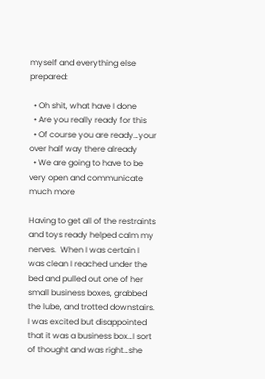myself and everything else prepared:

  • Oh shit, what have I done
  • Are you really ready for this
  • Of course you are ready…your over half way there already
  • We are going to have to be very open and communicate much more

Having to get all of the restraints and toys ready helped calm my nerves.  When I was certain I was clean I reached under the bed and pulled out one of her small business boxes, grabbed the lube, and trotted downstairs.  I was excited but disappointed that it was a business box…I sort of thought and was right…she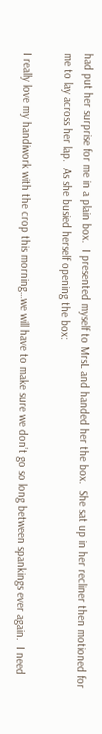had put her surprise for me in a plain box.  I presented myself to MrsL and handed her the box.  She sat up in her recliner then motioned for me to lay across her lap.  As she busied herself opening the box:

I really love my handiwork with the crop this morning…we will have to make sure we don’t go so long between spankings ever again.  I need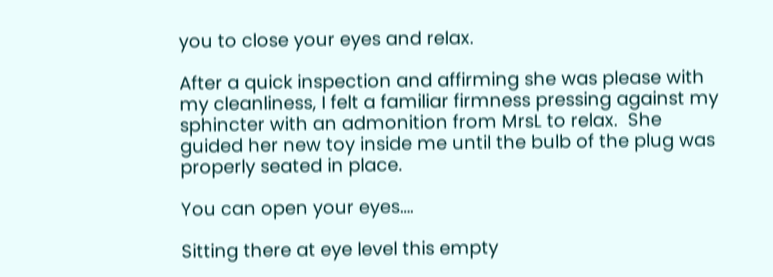you to close your eyes and relax.

After a quick inspection and affirming she was please with my cleanliness, I felt a familiar firmness pressing against my sphincter with an admonition from MrsL to relax.  She guided her new toy inside me until the bulb of the plug was properly seated in place.

You can open your eyes….

Sitting there at eye level this empty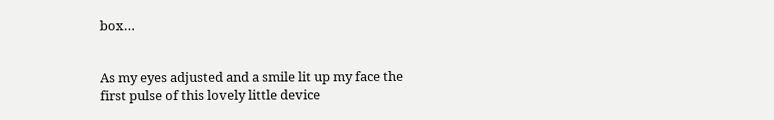box…


As my eyes adjusted and a smile lit up my face the first pulse of this lovely little device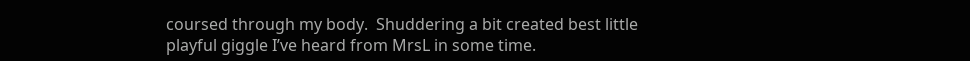coursed through my body.  Shuddering a bit created best little playful giggle I’ve heard from MrsL in some time.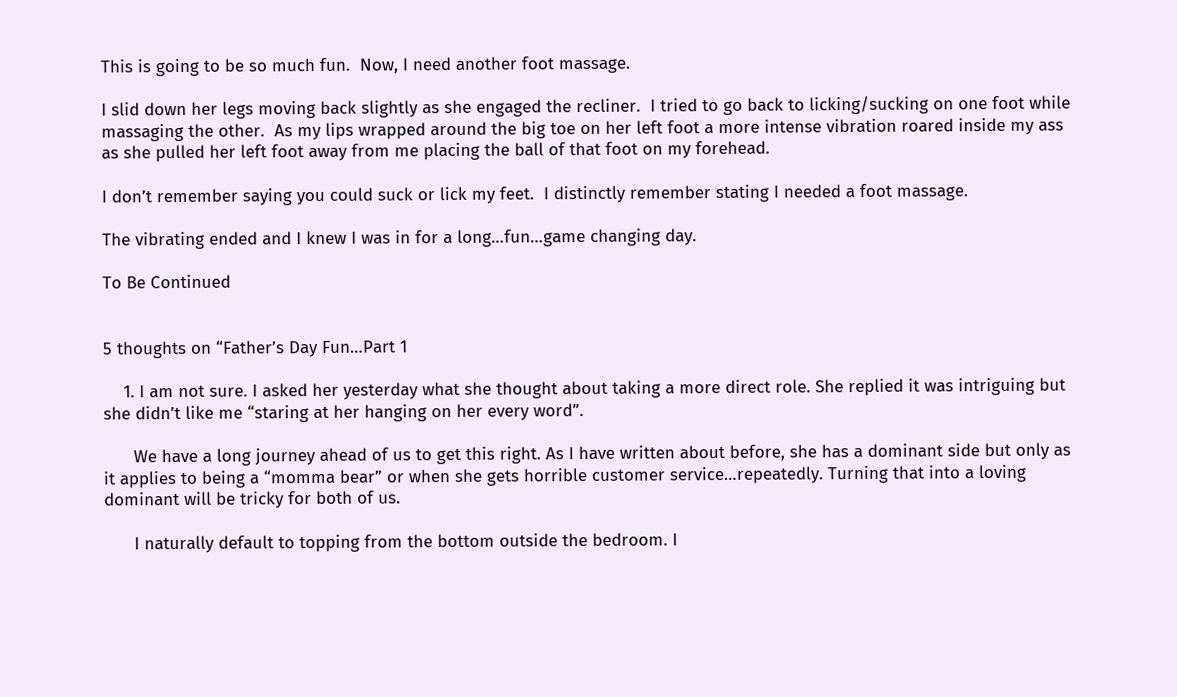This is going to be so much fun.  Now, I need another foot massage.

I slid down her legs moving back slightly as she engaged the recliner.  I tried to go back to licking/sucking on one foot while massaging the other.  As my lips wrapped around the big toe on her left foot a more intense vibration roared inside my ass as she pulled her left foot away from me placing the ball of that foot on my forehead.

I don’t remember saying you could suck or lick my feet.  I distinctly remember stating I needed a foot massage.

The vibrating ended and I knew I was in for a long…fun…game changing day.

To Be Continued


5 thoughts on “Father’s Day Fun…Part 1

    1. I am not sure. I asked her yesterday what she thought about taking a more direct role. She replied it was intriguing but she didn’t like me “staring at her hanging on her every word”.

      We have a long journey ahead of us to get this right. As I have written about before, she has a dominant side but only as it applies to being a “momma bear” or when she gets horrible customer service…repeatedly. Turning that into a loving dominant will be tricky for both of us.

      I naturally default to topping from the bottom outside the bedroom. I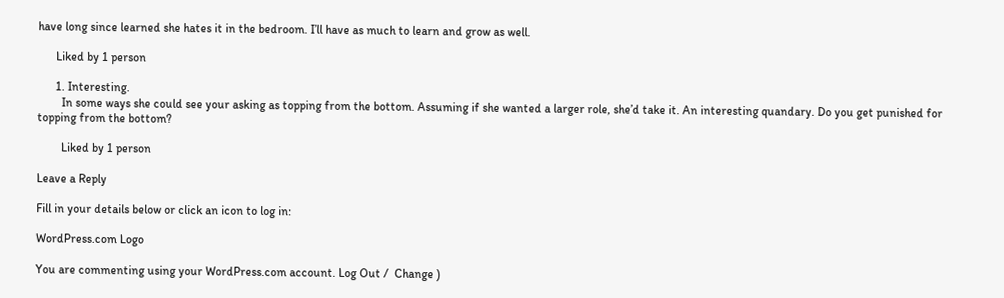have long since learned she hates it in the bedroom. I’ll have as much to learn and grow as well.

      Liked by 1 person

      1. Interesting.
        In some ways she could see your asking as topping from the bottom. Assuming if she wanted a larger role, she’d take it. An interesting quandary. Do you get punished for topping from the bottom?

        Liked by 1 person

Leave a Reply

Fill in your details below or click an icon to log in:

WordPress.com Logo

You are commenting using your WordPress.com account. Log Out /  Change )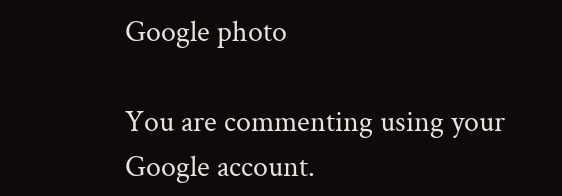Google photo

You are commenting using your Google account.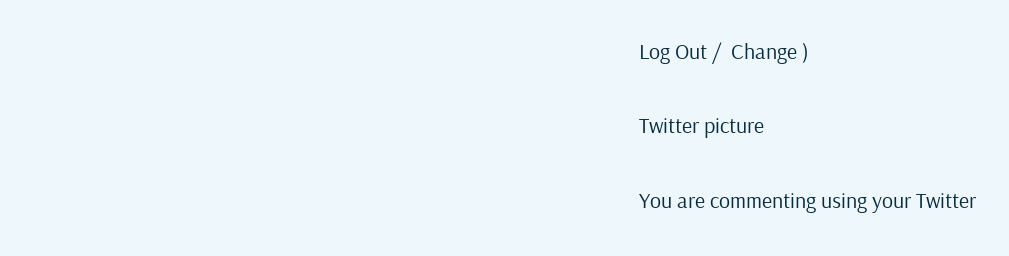Log Out /  Change )

Twitter picture

You are commenting using your Twitter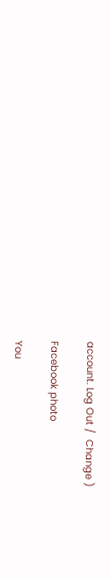account. Log Out /  Change )

Facebook photo

You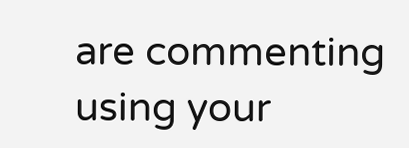are commenting using your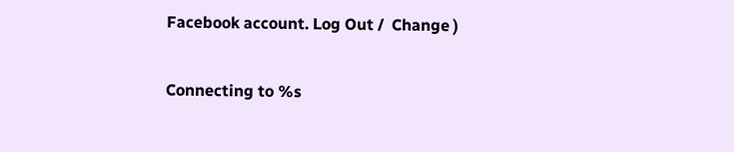Facebook account. Log Out /  Change )

Connecting to %s